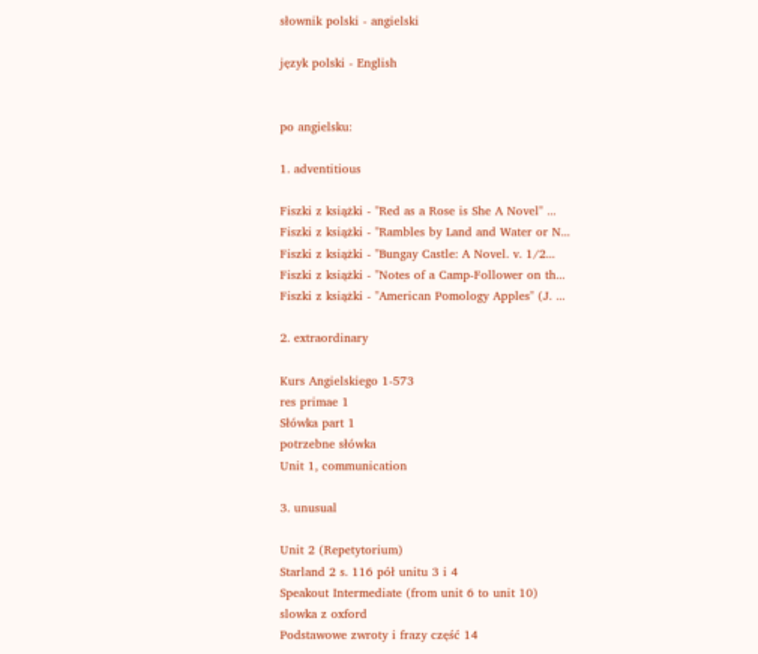słownik polski - angielski

język polski - English


po angielsku:

1. adventitious

Fiszki z książki - "Red as a Rose is She A Novel" ...
Fiszki z książki - "Rambles by Land and Water or N...
Fiszki z książki - "Bungay Castle: A Novel. v. 1/2...
Fiszki z książki - "Notes of a Camp-Follower on th...
Fiszki z książki - "American Pomology Apples" (J. ...

2. extraordinary

Kurs Angielskiego 1-573
res primae 1
Słówka part 1
potrzebne słówka
Unit 1, communication

3. unusual

Unit 2 (Repetytorium)
Starland 2 s. 116 pół unitu 3 i 4
Speakout Intermediate (from unit 6 to unit 10)
slowka z oxford
Podstawowe zwroty i frazy część 14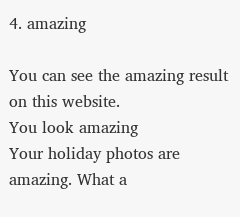4. amazing

You can see the amazing result on this website.
You look amazing
Your holiday photos are amazing. What a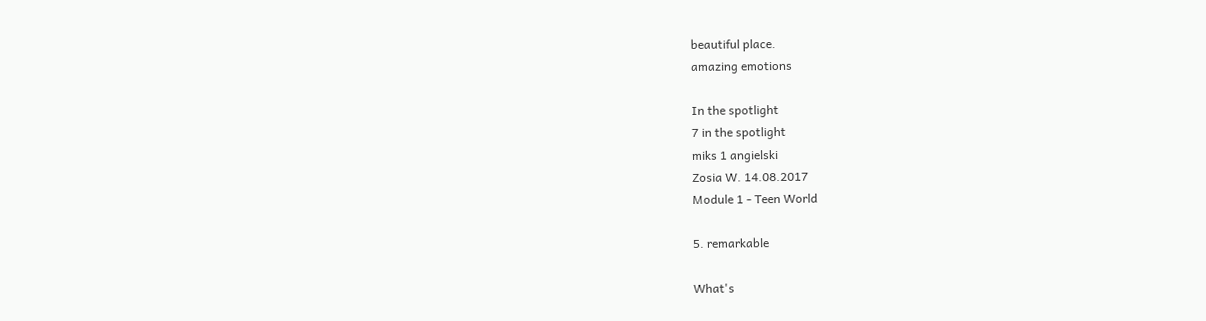beautiful place.
amazing emotions

In the spotlight
7 in the spotlight
miks 1 angielski
Zosia W. 14.08.2017
Module 1 - Teen World

5. remarkable

What's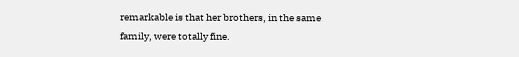remarkable is that her brothers, in the same family, were totally fine.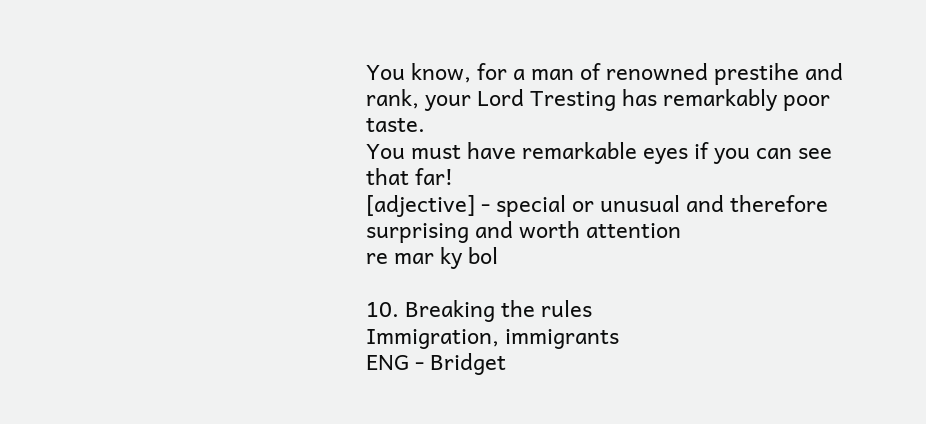You know, for a man of renowned prestihe and rank, your Lord Tresting has remarkably poor taste.
You must have remarkable eyes if you can see that far!
[adjective] - special or unusual and therefore surprising and worth attention
re mar ky bol

10. Breaking the rules
Immigration, immigrants
ENG - Bridget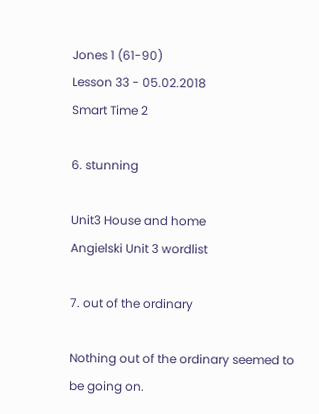Jones 1 (61-90)
Lesson 33 - 05.02.2018
Smart Time 2

6. stunning

Unit3 House and home
Angielski Unit 3 wordlist

7. out of the ordinary

Nothing out of the ordinary seemed to be going on.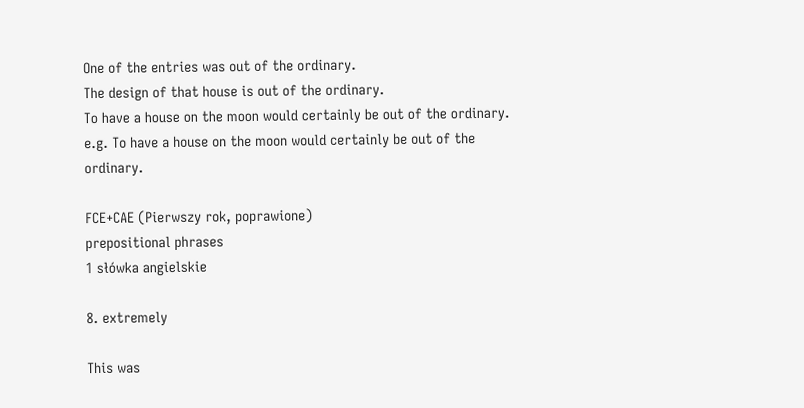One of the entries was out of the ordinary.
The design of that house is out of the ordinary.
To have a house on the moon would certainly be out of the ordinary.
e.g. To have a house on the moon would certainly be out of the ordinary.

FCE+CAE (Pierwszy rok, poprawione)
prepositional phrases
1 słówka angielskie

8. extremely

This was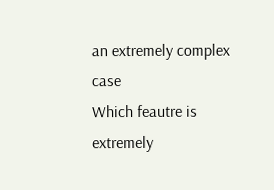an extremely complex case
Which feautre is extremely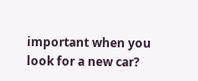important when you look for a new car?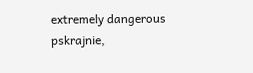extremely dangerous
pskrajnie,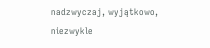nadzwyczaj, wyjątkowo, niezwykle